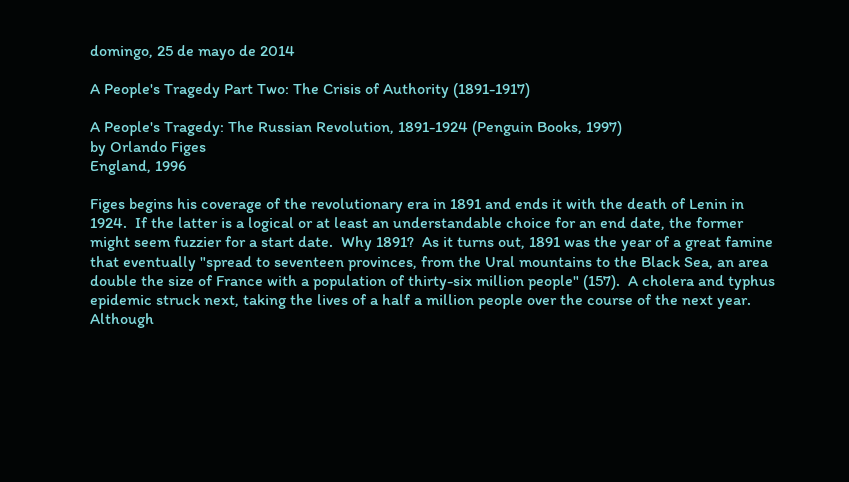domingo, 25 de mayo de 2014

A People's Tragedy Part Two: The Crisis of Authority (1891-1917)

A People's Tragedy: The Russian Revolution, 1891-1924 (Penguin Books, 1997)
by Orlando Figes
England, 1996

Figes begins his coverage of the revolutionary era in 1891 and ends it with the death of Lenin in 1924.  If the latter is a logical or at least an understandable choice for an end date, the former might seem fuzzier for a start date.  Why 1891?  As it turns out, 1891 was the year of a great famine that eventually "spread to seventeen provinces, from the Ural mountains to the Black Sea, an area double the size of France with a population of thirty-six million people" (157).  A cholera and typhus epidemic struck next, taking the lives of a half a million people over the course of the next year.  Although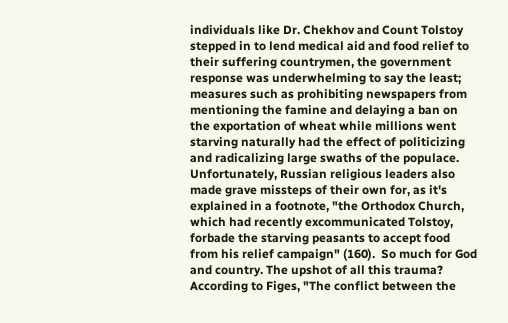individuals like Dr. Chekhov and Count Tolstoy stepped in to lend medical aid and food relief to their suffering countrymen, the government response was underwhelming to say the least; measures such as prohibiting newspapers from mentioning the famine and delaying a ban on the exportation of wheat while millions went starving naturally had the effect of politicizing and radicalizing large swaths of the populace.  Unfortunately, Russian religious leaders also made grave missteps of their own for, as it's explained in a footnote, "the Orthodox Church, which had recently excommunicated Tolstoy, forbade the starving peasants to accept food from his relief campaign" (160).  So much for God and country. The upshot of all this trauma?  According to Figes, "The conflict between the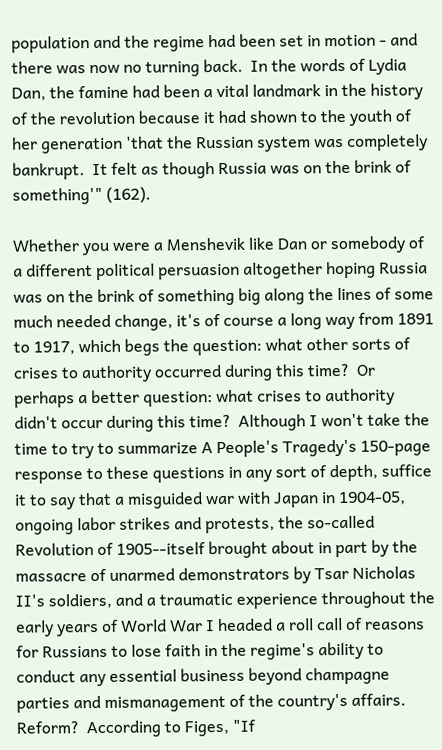population and the regime had been set in motion - and there was now no turning back.  In the words of Lydia Dan, the famine had been a vital landmark in the history of the revolution because it had shown to the youth of her generation 'that the Russian system was completely bankrupt.  It felt as though Russia was on the brink of something'" (162).

Whether you were a Menshevik like Dan or somebody of a different political persuasion altogether hoping Russia was on the brink of something big along the lines of some much needed change, it's of course a long way from 1891 to 1917, which begs the question: what other sorts of crises to authority occurred during this time?  Or perhaps a better question: what crises to authority didn't occur during this time?  Although I won't take the time to try to summarize A People's Tragedy's 150-page response to these questions in any sort of depth, suffice it to say that a misguided war with Japan in 1904-05, ongoing labor strikes and protests, the so-called Revolution of 1905--itself brought about in part by the massacre of unarmed demonstrators by Tsar Nicholas II's soldiers, and a traumatic experience throughout the early years of World War I headed a roll call of reasons for Russians to lose faith in the regime's ability to conduct any essential business beyond champagne parties and mismanagement of the country's affairs.  Reform?  According to Figes, "If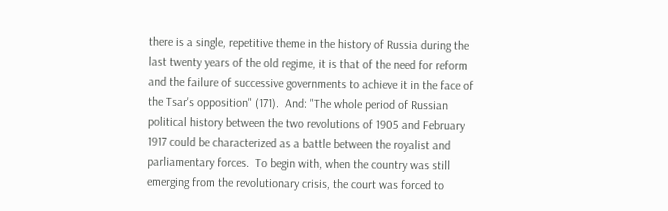there is a single, repetitive theme in the history of Russia during the last twenty years of the old regime, it is that of the need for reform and the failure of successive governments to achieve it in the face of the Tsar's opposition" (171).  And: "The whole period of Russian political history between the two revolutions of 1905 and February 1917 could be characterized as a battle between the royalist and parliamentary forces.  To begin with, when the country was still emerging from the revolutionary crisis, the court was forced to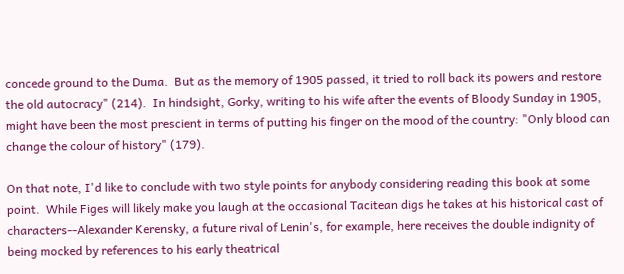concede ground to the Duma.  But as the memory of 1905 passed, it tried to roll back its powers and restore the old autocracy" (214).  In hindsight, Gorky, writing to his wife after the events of Bloody Sunday in 1905, might have been the most prescient in terms of putting his finger on the mood of the country: "Only blood can change the colour of history" (179).

On that note, I'd like to conclude with two style points for anybody considering reading this book at some point.  While Figes will likely make you laugh at the occasional Tacitean digs he takes at his historical cast of characters--Alexander Kerensky, a future rival of Lenin's, for example, here receives the double indignity of being mocked by references to his early theatrical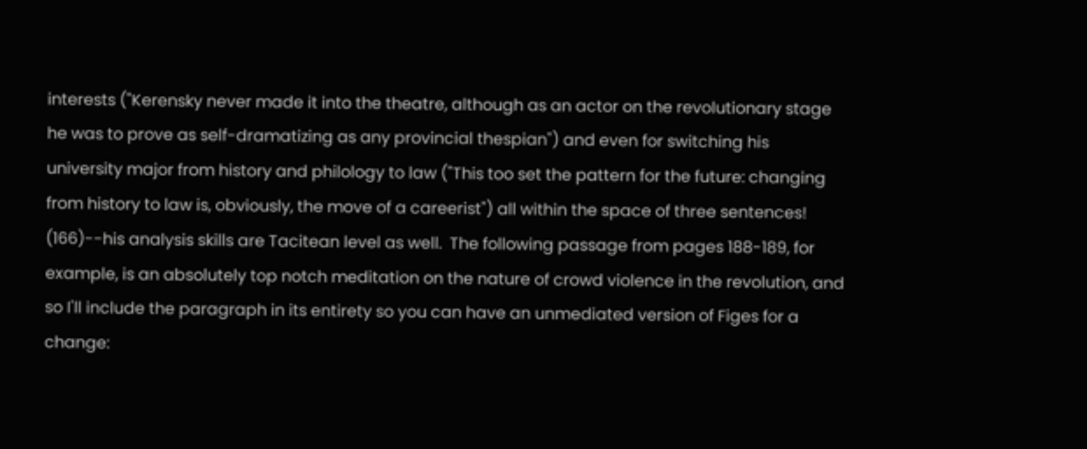interests ("Kerensky never made it into the theatre, although as an actor on the revolutionary stage he was to prove as self-dramatizing as any provincial thespian") and even for switching his university major from history and philology to law ("This too set the pattern for the future: changing from history to law is, obviously, the move of a careerist") all within the space of three sentences! (166)--his analysis skills are Tacitean level as well.  The following passage from pages 188-189, for example, is an absolutely top notch meditation on the nature of crowd violence in the revolution, and so I'll include the paragraph in its entirety so you can have an unmediated version of Figes for a change: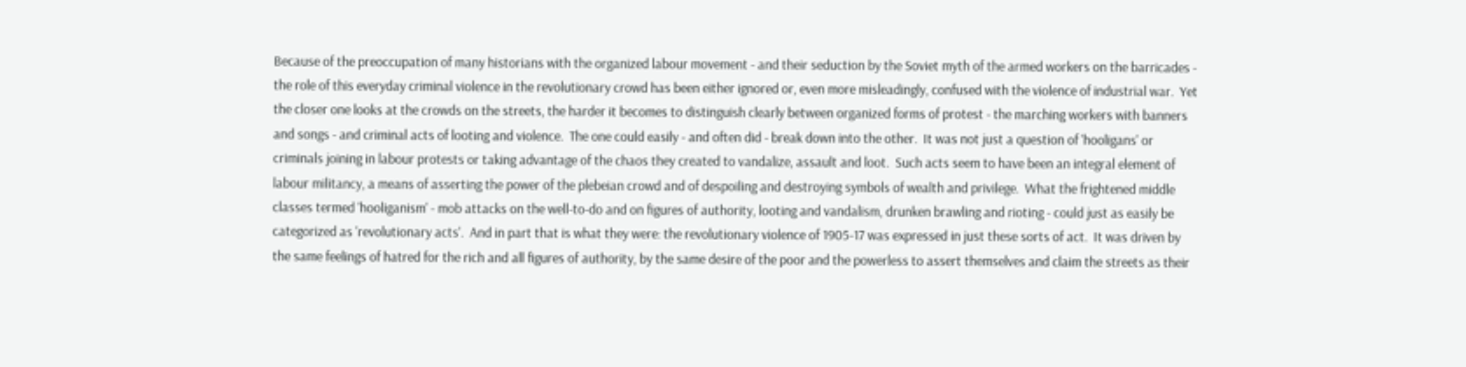Because of the preoccupation of many historians with the organized labour movement - and their seduction by the Soviet myth of the armed workers on the barricades - the role of this everyday criminal violence in the revolutionary crowd has been either ignored or, even more misleadingly, confused with the violence of industrial war.  Yet the closer one looks at the crowds on the streets, the harder it becomes to distinguish clearly between organized forms of protest - the marching workers with banners and songs - and criminal acts of looting and violence.  The one could easily - and often did - break down into the other.  It was not just a question of 'hooligans' or criminals joining in labour protests or taking advantage of the chaos they created to vandalize, assault and loot.  Such acts seem to have been an integral element of labour militancy, a means of asserting the power of the plebeian crowd and of despoiling and destroying symbols of wealth and privilege.  What the frightened middle classes termed 'hooliganism' - mob attacks on the well-to-do and on figures of authority, looting and vandalism, drunken brawling and rioting - could just as easily be categorized as 'revolutionary acts'.  And in part that is what they were: the revolutionary violence of 1905-17 was expressed in just these sorts of act.  It was driven by the same feelings of hatred for the rich and all figures of authority, by the same desire of the poor and the powerless to assert themselves and claim the streets as their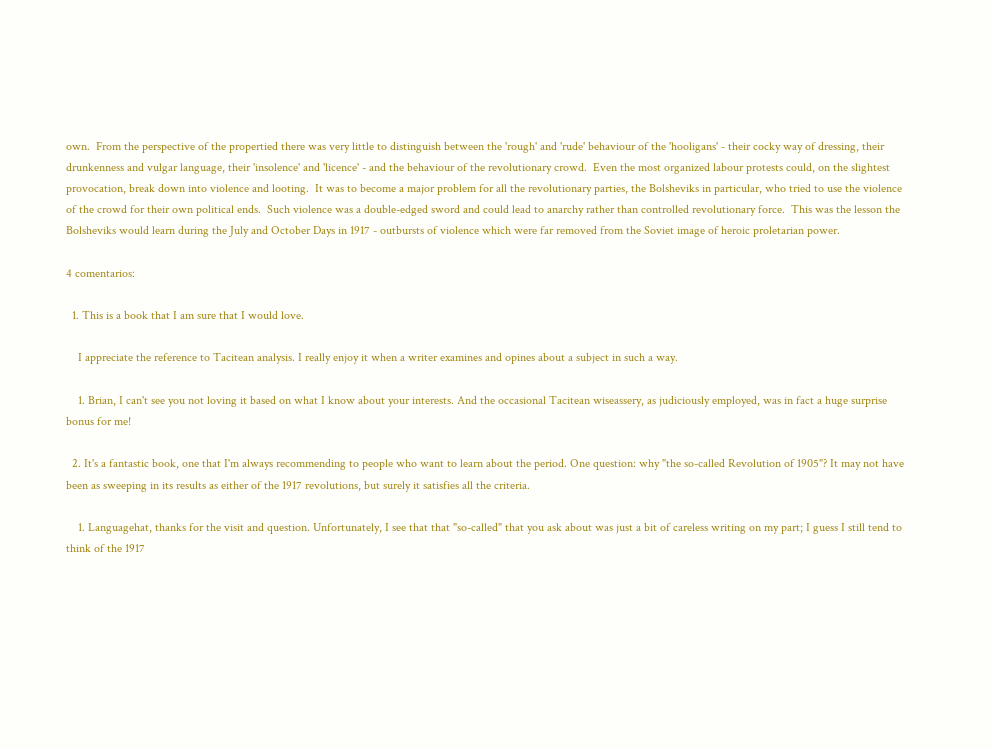own.  From the perspective of the propertied there was very little to distinguish between the 'rough' and 'rude' behaviour of the 'hooligans' - their cocky way of dressing, their drunkenness and vulgar language, their 'insolence' and 'licence' - and the behaviour of the revolutionary crowd.  Even the most organized labour protests could, on the slightest provocation, break down into violence and looting.  It was to become a major problem for all the revolutionary parties, the Bolsheviks in particular, who tried to use the violence of the crowd for their own political ends.  Such violence was a double-edged sword and could lead to anarchy rather than controlled revolutionary force.  This was the lesson the Bolsheviks would learn during the July and October Days in 1917 - outbursts of violence which were far removed from the Soviet image of heroic proletarian power.

4 comentarios:

  1. This is a book that I am sure that I would love.

    I appreciate the reference to Tacitean analysis. I really enjoy it when a writer examines and opines about a subject in such a way.

    1. Brian, I can't see you not loving it based on what I know about your interests. And the occasional Tacitean wiseassery, as judiciously employed, was in fact a huge surprise bonus for me!

  2. It's a fantastic book, one that I'm always recommending to people who want to learn about the period. One question: why "the so-called Revolution of 1905"? It may not have been as sweeping in its results as either of the 1917 revolutions, but surely it satisfies all the criteria.

    1. Languagehat, thanks for the visit and question. Unfortunately, I see that that "so-called" that you ask about was just a bit of careless writing on my part; I guess I still tend to think of the 1917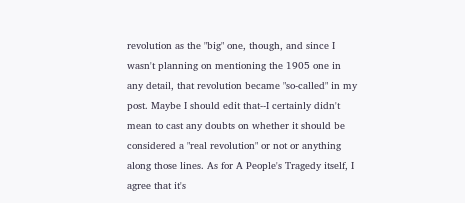revolution as the "big" one, though, and since I wasn't planning on mentioning the 1905 one in any detail, that revolution became "so-called" in my post. Maybe I should edit that--I certainly didn't mean to cast any doubts on whether it should be considered a "real revolution" or not or anything along those lines. As for A People's Tragedy itself, I agree that it's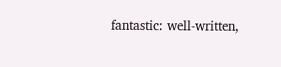fantastic: well-written,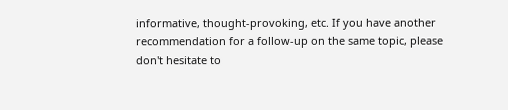informative, thought-provoking, etc. If you have another recommendation for a follow-up on the same topic, please don't hesitate to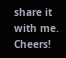share it with me. Cheers!